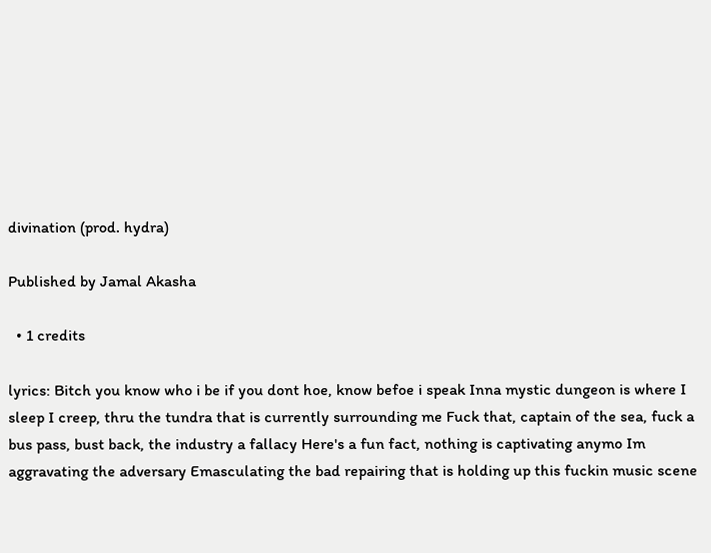divination (prod. hydra)

Published by Jamal Akasha

  • 1 credits

lyrics: Bitch you know who i be if you dont hoe, know befoe i speak Inna mystic dungeon is where I sleep I creep, thru the tundra that is currently surrounding me Fuck that, captain of the sea, fuck a bus pass, bust back, the industry a fallacy Here's a fun fact, nothing is captivating anymo Im aggravating the adversary Emasculating the bad repairing that is holding up this fuckin music scene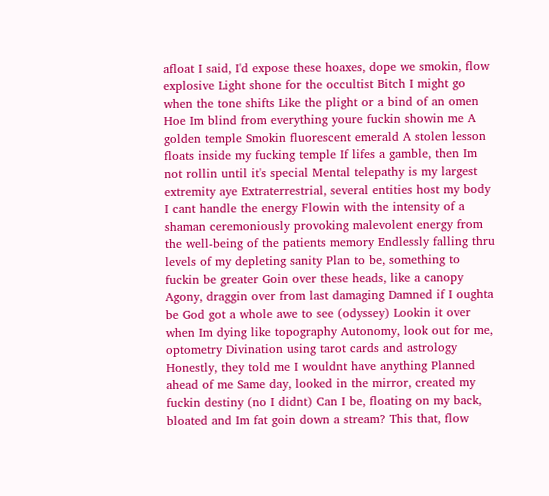afloat I said, I'd expose these hoaxes, dope we smokin, flow explosive Light shone for the occultist Bitch I might go when the tone shifts Like the plight or a bind of an omen Hoe Im blind from everything youre fuckin showin me A golden temple Smokin fluorescent emerald A stolen lesson floats inside my fucking temple If lifes a gamble, then Im not rollin until it's special Mental telepathy is my largest extremity aye Extraterrestrial, several entities host my body I cant handle the energy Flowin with the intensity of a shaman ceremoniously provoking malevolent energy from the well-being of the patients memory Endlessly falling thru levels of my depleting sanity Plan to be, something to fuckin be greater Goin over these heads, like a canopy Agony, draggin over from last damaging Damned if I oughta be God got a whole awe to see (odyssey) Lookin it over when Im dying like topography Autonomy, look out for me, optometry Divination using tarot cards and astrology Honestly, they told me I wouldnt have anything Planned ahead of me Same day, looked in the mirror, created my fuckin destiny (no I didnt) Can I be, floating on my back, bloated and Im fat goin down a stream? This that, flow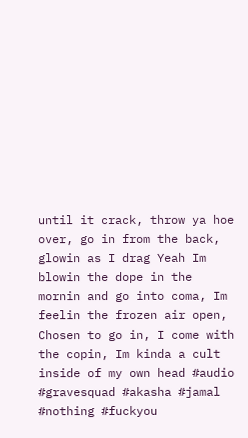until it crack, throw ya hoe over, go in from the back, glowin as I drag Yeah Im blowin the dope in the mornin and go into coma, Im feelin the frozen air open, Chosen to go in, I come with the copin, Im kinda a cult inside of my own head #audio #gravesquad #akasha #jamal #nothing #fuckyou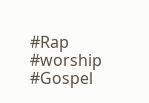#Rap #worship #Gospel